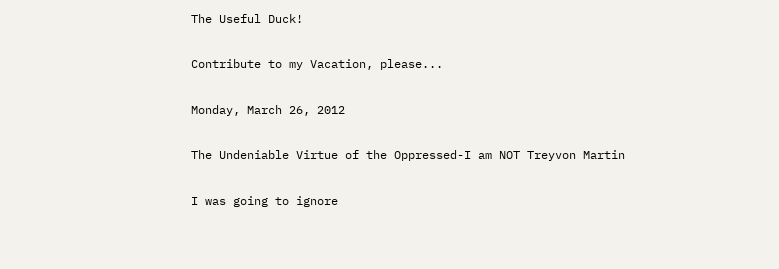The Useful Duck!

Contribute to my Vacation, please...

Monday, March 26, 2012

The Undeniable Virtue of the Oppressed-I am NOT Treyvon Martin

I was going to ignore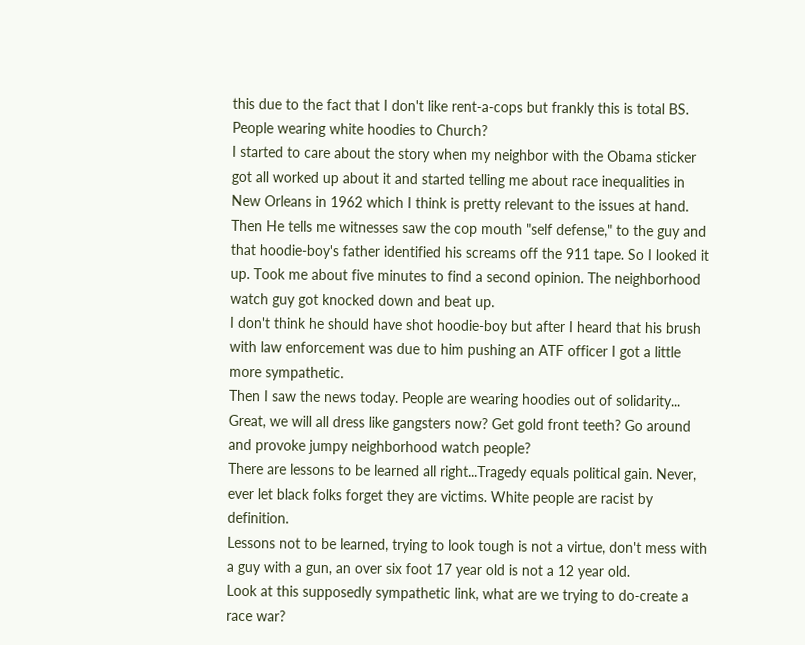this due to the fact that I don't like rent-a-cops but frankly this is total BS. People wearing white hoodies to Church?
I started to care about the story when my neighbor with the Obama sticker got all worked up about it and started telling me about race inequalities in New Orleans in 1962 which I think is pretty relevant to the issues at hand.  Then He tells me witnesses saw the cop mouth "self defense," to the guy and that hoodie-boy's father identified his screams off the 911 tape. So I looked it up. Took me about five minutes to find a second opinion. The neighborhood watch guy got knocked down and beat up.
I don't think he should have shot hoodie-boy but after I heard that his brush with law enforcement was due to him pushing an ATF officer I got a little more sympathetic.
Then I saw the news today. People are wearing hoodies out of solidarity...
Great, we will all dress like gangsters now? Get gold front teeth? Go around and provoke jumpy neighborhood watch people?
There are lessons to be learned all right...Tragedy equals political gain. Never, ever let black folks forget they are victims. White people are racist by definition.
Lessons not to be learned, trying to look tough is not a virtue, don't mess with a guy with a gun, an over six foot 17 year old is not a 12 year old.
Look at this supposedly sympathetic link, what are we trying to do-create a race war?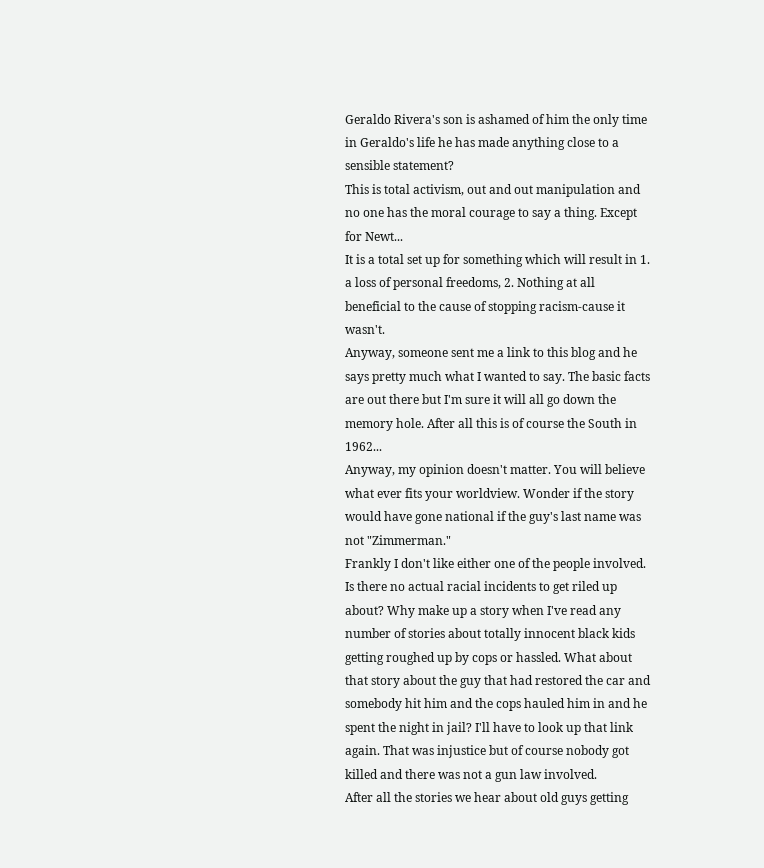Geraldo Rivera's son is ashamed of him the only time in Geraldo's life he has made anything close to a sensible statement?
This is total activism, out and out manipulation and no one has the moral courage to say a thing. Except for Newt...
It is a total set up for something which will result in 1. a loss of personal freedoms, 2. Nothing at all beneficial to the cause of stopping racism-cause it wasn't.
Anyway, someone sent me a link to this blog and he says pretty much what I wanted to say. The basic facts are out there but I'm sure it will all go down the memory hole. After all this is of course the South in 1962...
Anyway, my opinion doesn't matter. You will believe what ever fits your worldview. Wonder if the story would have gone national if the guy's last name was not "Zimmerman."
Frankly I don't like either one of the people involved.
Is there no actual racial incidents to get riled up about? Why make up a story when I've read any number of stories about totally innocent black kids getting roughed up by cops or hassled. What about that story about the guy that had restored the car and somebody hit him and the cops hauled him in and he spent the night in jail? I'll have to look up that link again. That was injustice but of course nobody got killed and there was not a gun law involved.
After all the stories we hear about old guys getting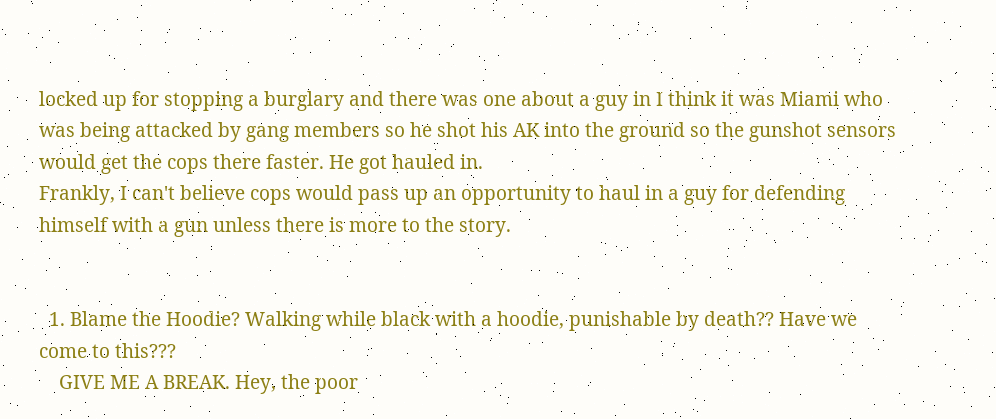locked up for stopping a burglary and there was one about a guy in I think it was Miami who was being attacked by gang members so he shot his AK into the ground so the gunshot sensors would get the cops there faster. He got hauled in.
Frankly, I can't believe cops would pass up an opportunity to haul in a guy for defending himself with a gun unless there is more to the story.


  1. Blame the Hoodie? Walking while black with a hoodie, punishable by death?? Have we come to this???
    GIVE ME A BREAK. Hey, the poor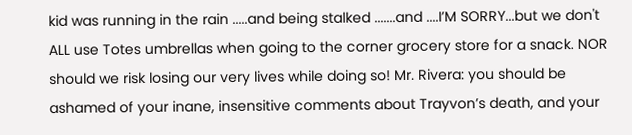kid was running in the rain .....and being stalked .......and ....I’M SORRY...but we don't ALL use Totes umbrellas when going to the corner grocery store for a snack. NOR should we risk losing our very lives while doing so! Mr. Rivera: you should be ashamed of your inane, insensitive comments about Trayvon’s death, and your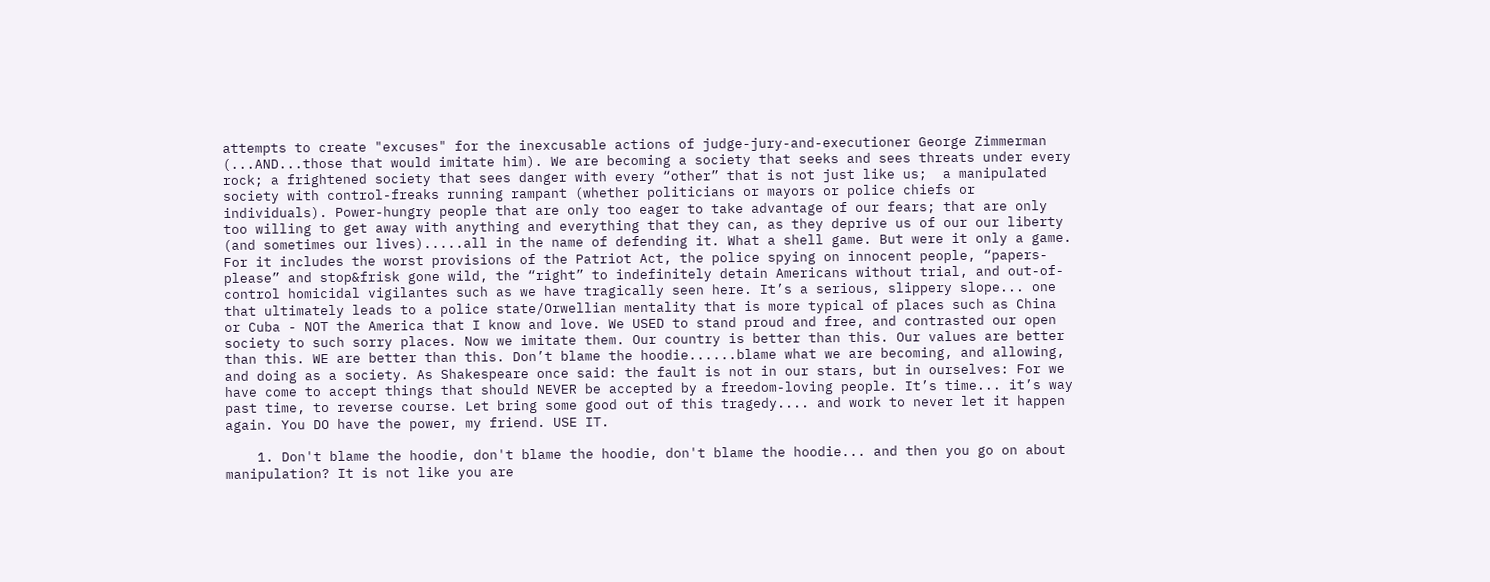attempts to create "excuses" for the inexcusable actions of judge-jury-and-executioner George Zimmerman (...AND...those that would imitate him). We are becoming a society that seeks and sees threats under every rock; a frightened society that sees danger with every “other” that is not just like us;  a manipulated society with control-freaks running rampant (whether politicians or mayors or police chiefs or individuals). Power-hungry people that are only too eager to take advantage of our fears; that are only too willing to get away with anything and everything that they can, as they deprive us of our our liberty (and sometimes our lives).....all in the name of defending it. What a shell game. But were it only a game. For it includes the worst provisions of the Patriot Act, the police spying on innocent people, “papers-please” and stop&frisk gone wild, the “right” to indefinitely detain Americans without trial, and out-of-control homicidal vigilantes such as we have tragically seen here. It’s a serious, slippery slope... one that ultimately leads to a police state/Orwellian mentality that is more typical of places such as China or Cuba - NOT the America that I know and love. We USED to stand proud and free, and contrasted our open society to such sorry places. Now we imitate them. Our country is better than this. Our values are better than this. WE are better than this. Don’t blame the hoodie......blame what we are becoming, and allowing, and doing as a society. As Shakespeare once said: the fault is not in our stars, but in ourselves: For we have come to accept things that should NEVER be accepted by a freedom-loving people. It’s time... it’s way past time, to reverse course. Let bring some good out of this tragedy.... and work to never let it happen again. You DO have the power, my friend. USE IT.

    1. Don't blame the hoodie, don't blame the hoodie, don't blame the hoodie... and then you go on about manipulation? It is not like you are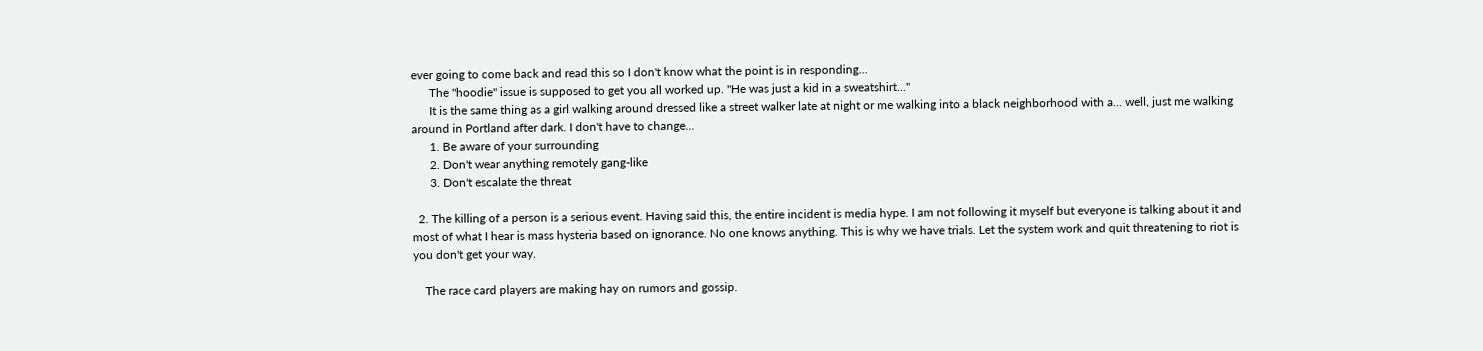ever going to come back and read this so I don't know what the point is in responding...
      The "hoodie" issue is supposed to get you all worked up. "He was just a kid in a sweatshirt..."
      It is the same thing as a girl walking around dressed like a street walker late at night or me walking into a black neighborhood with a... well, just me walking around in Portland after dark. I don't have to change...
      1. Be aware of your surrounding
      2. Don't wear anything remotely gang-like
      3. Don't escalate the threat

  2. The killing of a person is a serious event. Having said this, the entire incident is media hype. I am not following it myself but everyone is talking about it and most of what I hear is mass hysteria based on ignorance. No one knows anything. This is why we have trials. Let the system work and quit threatening to riot is you don't get your way.

    The race card players are making hay on rumors and gossip.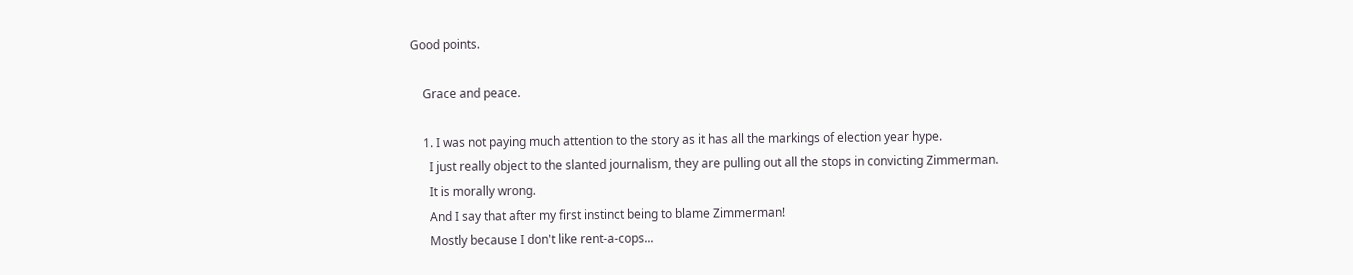Good points.

    Grace and peace.

    1. I was not paying much attention to the story as it has all the markings of election year hype.
      I just really object to the slanted journalism, they are pulling out all the stops in convicting Zimmerman.
      It is morally wrong.
      And I say that after my first instinct being to blame Zimmerman!
      Mostly because I don't like rent-a-cops...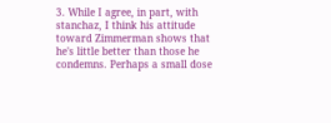3. While I agree, in part, with stanchaz, I think his attitude toward Zimmerman shows that he's little better than those he condemns. Perhaps a small dose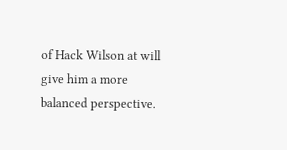of Hack Wilson at will give him a more balanced perspective.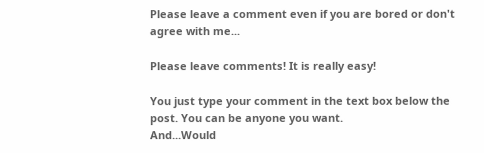Please leave a comment even if you are bored or don't agree with me...

Please leave comments! It is really easy!

You just type your comment in the text box below the post. You can be anyone you want.
And...Would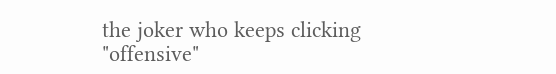the joker who keeps clicking "offensive"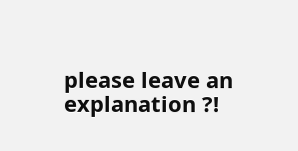please leave an explanation ?!